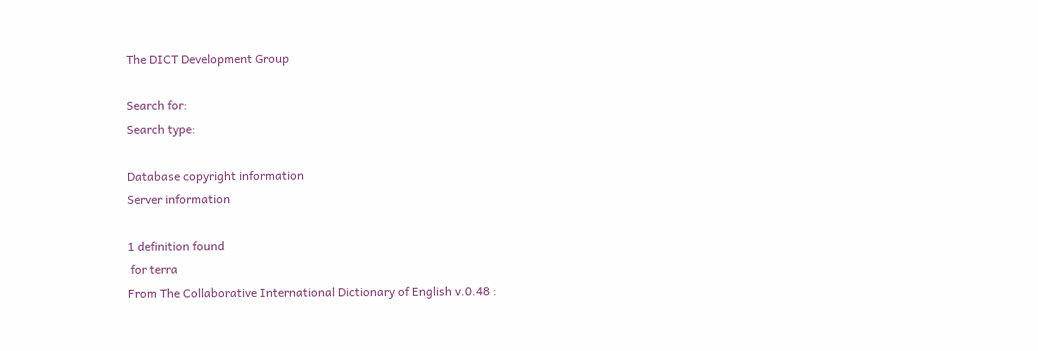The DICT Development Group

Search for:
Search type:

Database copyright information
Server information

1 definition found
 for terra
From The Collaborative International Dictionary of English v.0.48 :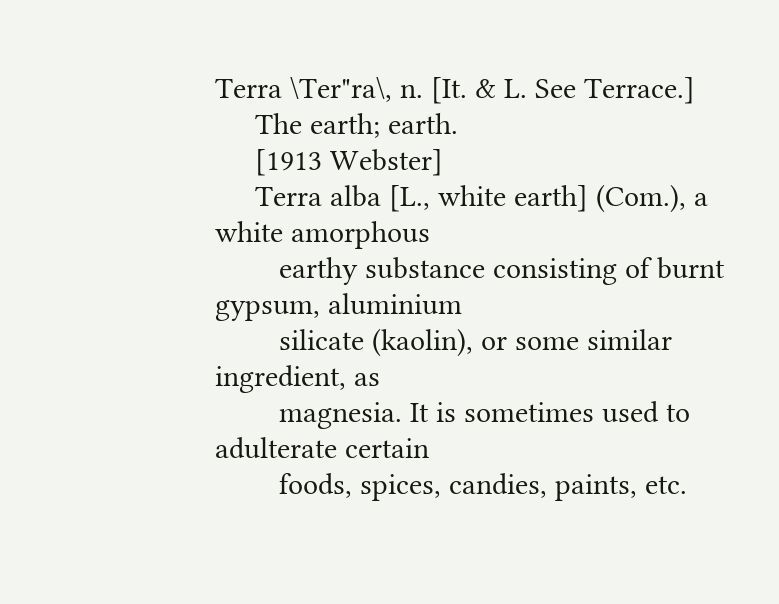Terra \Ter"ra\, n. [It. & L. See Terrace.]
     The earth; earth.
     [1913 Webster]
     Terra alba [L., white earth] (Com.), a white amorphous
        earthy substance consisting of burnt gypsum, aluminium
        silicate (kaolin), or some similar ingredient, as
        magnesia. It is sometimes used to adulterate certain
        foods, spices, candies, paints, etc.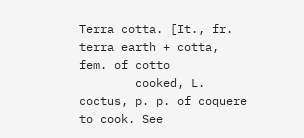Terra cotta. [It., fr. terra earth + cotta, fem. of cotto
        cooked, L. coctus, p. p. of coquere to cook. See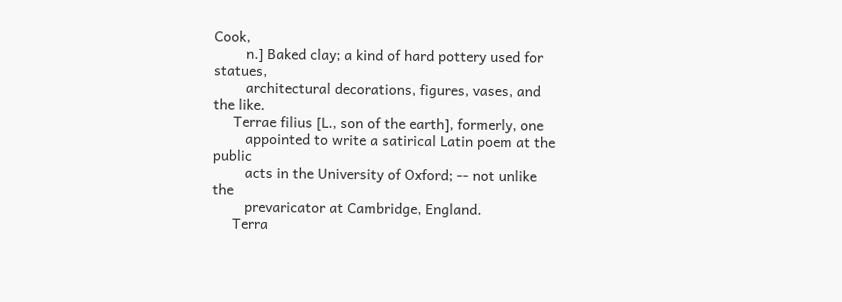Cook,
        n.] Baked clay; a kind of hard pottery used for statues,
        architectural decorations, figures, vases, and the like.
     Terrae filius [L., son of the earth], formerly, one
        appointed to write a satirical Latin poem at the public
        acts in the University of Oxford; -- not unlike the
        prevaricator at Cambridge, England.
     Terra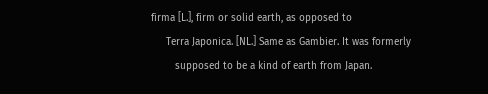firma [L.], firm or solid earth, as opposed to
     Terra Japonica. [NL.] Same as Gambier. It was formerly
        supposed to be a kind of earth from Japan.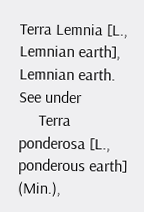Terra Lemnia [L., Lemnian earth], Lemnian earth. See under
     Terra ponderosa [L., ponderous earth] (Min.),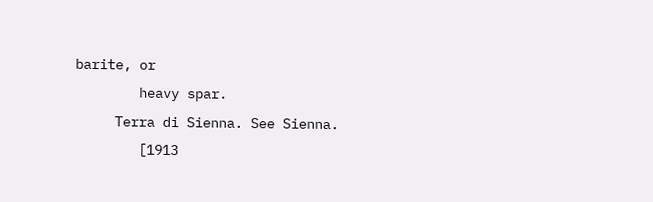barite, or
        heavy spar.
     Terra di Sienna. See Sienna.
        [1913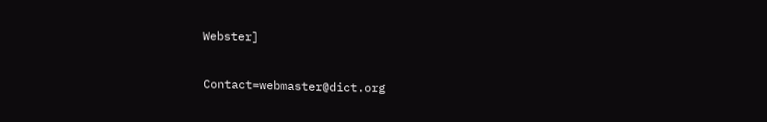Webster]

Contact=webmaster@dict.org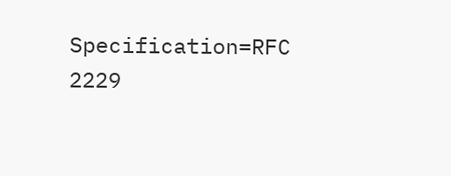Specification=RFC 2229